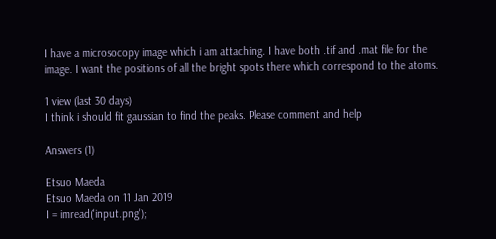I have a microsocopy image which i am attaching. I have both .tif and .mat file for the image. I want the positions of all the bright spots there which correspond to the atoms.

1 view (last 30 days)
I think i should fit gaussian to find the peaks. Please comment and help

Answers (1)

Etsuo Maeda
Etsuo Maeda on 11 Jan 2019
I = imread('input.png');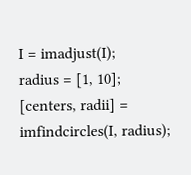I = imadjust(I);
radius = [1, 10];
[centers, radii] = imfindcircles(I, radius);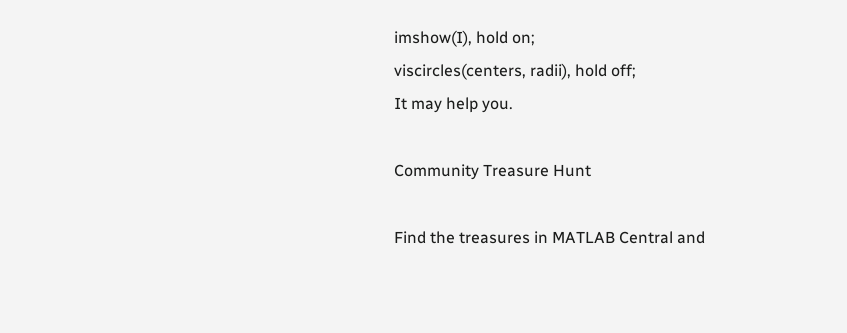imshow(I), hold on;
viscircles(centers, radii), hold off;
It may help you.

Community Treasure Hunt

Find the treasures in MATLAB Central and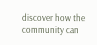discover how the community can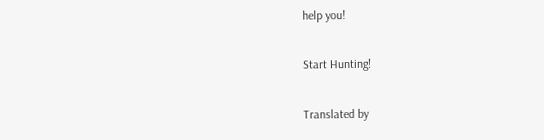help you!

Start Hunting!

Translated by